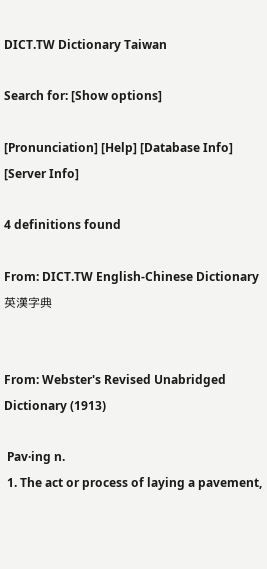DICT.TW Dictionary Taiwan

Search for: [Show options]

[Pronunciation] [Help] [Database Info] [Server Info]

4 definitions found

From: DICT.TW English-Chinese Dictionary 英漢字典


From: Webster's Revised Unabridged Dictionary (1913)

 Pav·ing n.
 1. The act or process of laying a pavement,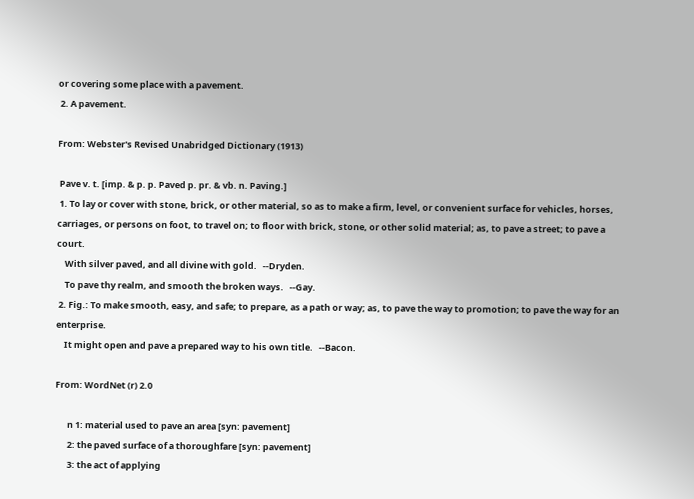or covering some place with a pavement.
 2. A pavement.

From: Webster's Revised Unabridged Dictionary (1913)

 Pave v. t. [imp. & p. p. Paved p. pr. & vb. n. Paving.]
 1. To lay or cover with stone, brick, or other material, so as to make a firm, level, or convenient surface for vehicles, horses, carriages, or persons on foot, to travel on; to floor with brick, stone, or other solid material; as, to pave a street; to pave a court.
    With silver paved, and all divine with gold.   --Dryden.
    To pave thy realm, and smooth the broken ways.   --Gay.
 2. Fig.: To make smooth, easy, and safe; to prepare, as a path or way; as, to pave the way to promotion; to pave the way for an enterprise.
    It might open and pave a prepared way to his own title.   --Bacon.

From: WordNet (r) 2.0

      n 1: material used to pave an area [syn: pavement]
      2: the paved surface of a thoroughfare [syn: pavement]
      3: the act of applying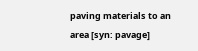paving materials to an area [syn: pavage]